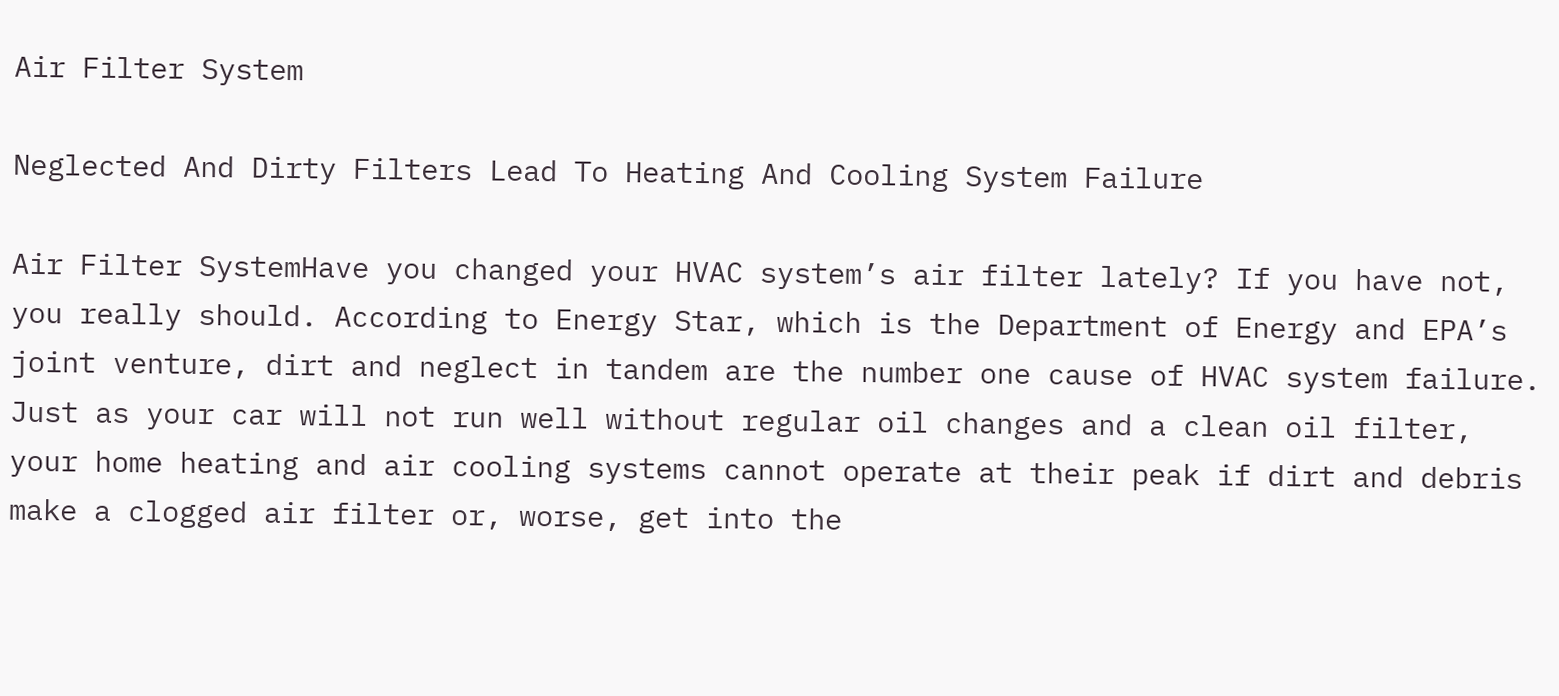Air Filter System

Neglected And Dirty Filters Lead To Heating And Cooling System Failure

Air Filter SystemHave you changed your HVAC system’s air filter lately? If you have not, you really should. According to Energy Star, which is the Department of Energy and EPA’s joint venture, dirt and neglect in tandem are the number one cause of HVAC system failure. Just as your car will not run well without regular oil changes and a clean oil filter, your home heating and air cooling systems cannot operate at their peak if dirt and debris make a clogged air filter or, worse, get into the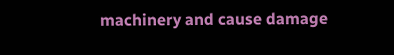machinery and cause damage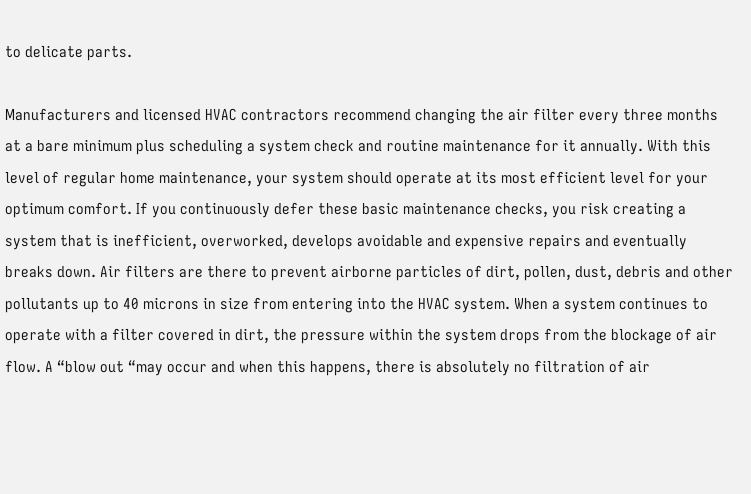to delicate parts.

Manufacturers and licensed HVAC contractors recommend changing the air filter every three months at a bare minimum plus scheduling a system check and routine maintenance for it annually. With this level of regular home maintenance, your system should operate at its most efficient level for your optimum comfort. If you continuously defer these basic maintenance checks, you risk creating a system that is inefficient, overworked, develops avoidable and expensive repairs and eventually breaks down. Air filters are there to prevent airborne particles of dirt, pollen, dust, debris and other pollutants up to 40 microns in size from entering into the HVAC system. When a system continues to operate with a filter covered in dirt, the pressure within the system drops from the blockage of air flow. A “blow out “may occur and when this happens, there is absolutely no filtration of air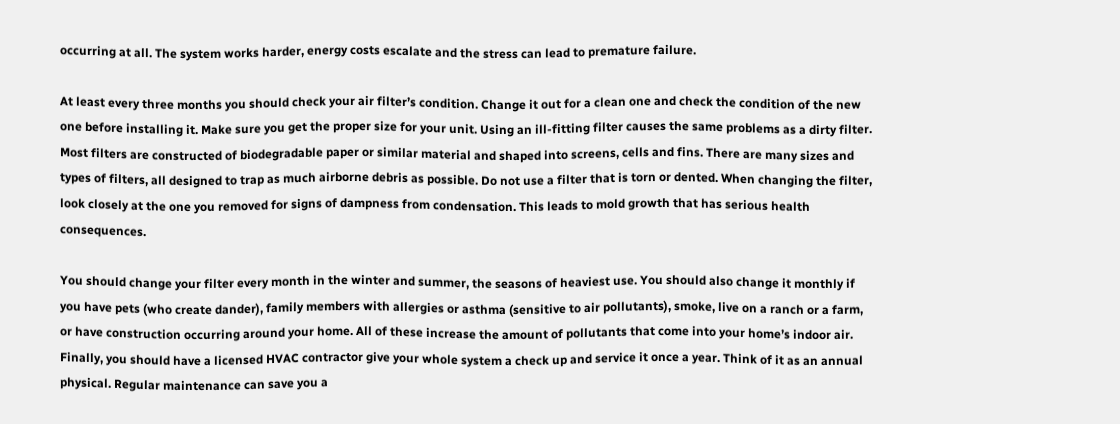occurring at all. The system works harder, energy costs escalate and the stress can lead to premature failure.

At least every three months you should check your air filter’s condition. Change it out for a clean one and check the condition of the new one before installing it. Make sure you get the proper size for your unit. Using an ill-fitting filter causes the same problems as a dirty filter. Most filters are constructed of biodegradable paper or similar material and shaped into screens, cells and fins. There are many sizes and types of filters, all designed to trap as much airborne debris as possible. Do not use a filter that is torn or dented. When changing the filter, look closely at the one you removed for signs of dampness from condensation. This leads to mold growth that has serious health consequences.

You should change your filter every month in the winter and summer, the seasons of heaviest use. You should also change it monthly if you have pets (who create dander), family members with allergies or asthma (sensitive to air pollutants), smoke, live on a ranch or a farm, or have construction occurring around your home. All of these increase the amount of pollutants that come into your home’s indoor air. Finally, you should have a licensed HVAC contractor give your whole system a check up and service it once a year. Think of it as an annual physical. Regular maintenance can save you a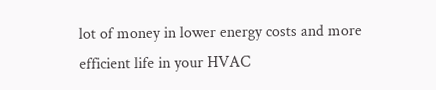lot of money in lower energy costs and more efficient life in your HVAC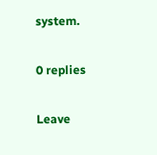system.

0 replies

Leave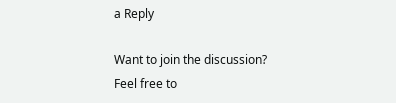a Reply

Want to join the discussion?
Feel free to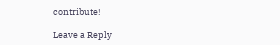contribute!

Leave a Reply